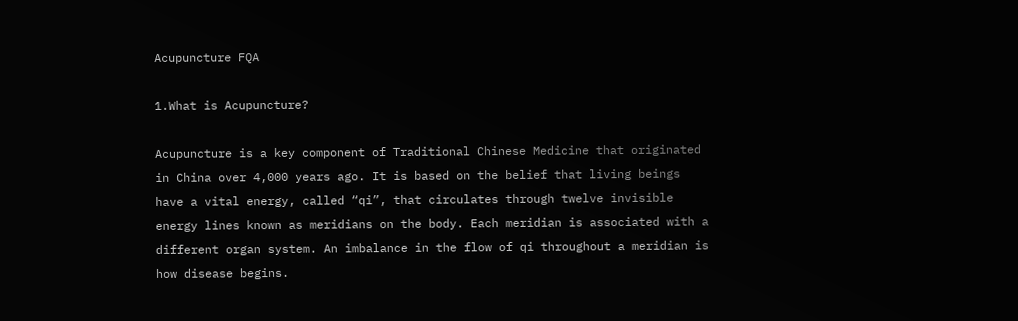Acupuncture FQA

1.What is Acupuncture?

Acupuncture is a key component of Traditional Chinese Medicine that originated in China over 4,000 years ago. It is based on the belief that living beings have a vital energy, called “qi”, that circulates through twelve invisible energy lines known as meridians on the body. Each meridian is associated with a different organ system. An imbalance in the flow of qi throughout a meridian is how disease begins.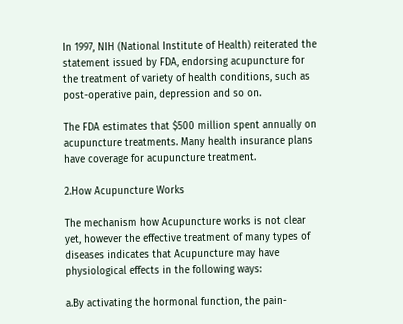In 1997, NIH (National Institute of Health) reiterated the statement issued by FDA, endorsing acupuncture for the treatment of variety of health conditions, such as post-operative pain, depression and so on.

The FDA estimates that $500 million spent annually on acupuncture treatments. Many health insurance plans have coverage for acupuncture treatment.

2.How Acupuncture Works

The mechanism how Acupuncture works is not clear yet, however the effective treatment of many types of diseases indicates that Acupuncture may have physiological effects in the following ways:

a.By activating the hormonal function, the pain-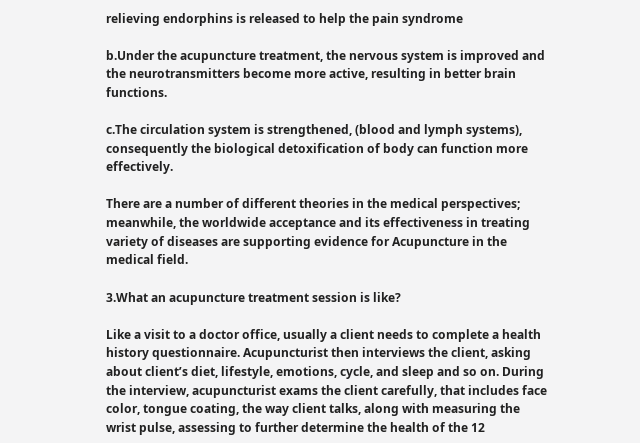relieving endorphins is released to help the pain syndrome

b.Under the acupuncture treatment, the nervous system is improved and the neurotransmitters become more active, resulting in better brain functions.

c.The circulation system is strengthened, (blood and lymph systems), consequently the biological detoxification of body can function more effectively.

There are a number of different theories in the medical perspectives; meanwhile, the worldwide acceptance and its effectiveness in treating variety of diseases are supporting evidence for Acupuncture in the medical field.

3.What an acupuncture treatment session is like?

Like a visit to a doctor office, usually a client needs to complete a health history questionnaire. Acupuncturist then interviews the client, asking about client’s diet, lifestyle, emotions, cycle, and sleep and so on. During the interview, acupuncturist exams the client carefully, that includes face color, tongue coating, the way client talks, along with measuring the wrist pulse, assessing to further determine the health of the 12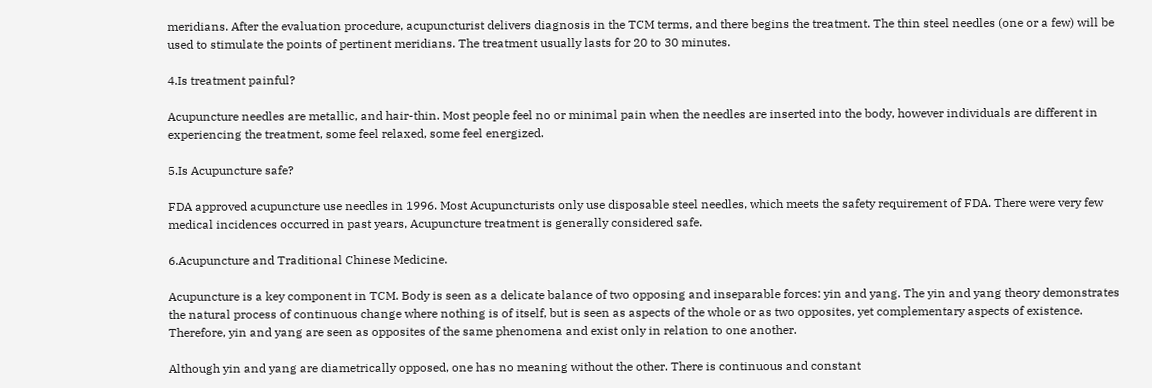meridians. After the evaluation procedure, acupuncturist delivers diagnosis in the TCM terms, and there begins the treatment. The thin steel needles (one or a few) will be used to stimulate the points of pertinent meridians. The treatment usually lasts for 20 to 30 minutes.

4.Is treatment painful?

Acupuncture needles are metallic, and hair-thin. Most people feel no or minimal pain when the needles are inserted into the body, however individuals are different in experiencing the treatment, some feel relaxed, some feel energized.

5.Is Acupuncture safe?

FDA approved acupuncture use needles in 1996. Most Acupuncturists only use disposable steel needles, which meets the safety requirement of FDA. There were very few medical incidences occurred in past years, Acupuncture treatment is generally considered safe.

6.Acupuncture and Traditional Chinese Medicine.

Acupuncture is a key component in TCM. Body is seen as a delicate balance of two opposing and inseparable forces: yin and yang. The yin and yang theory demonstrates the natural process of continuous change where nothing is of itself, but is seen as aspects of the whole or as two opposites, yet complementary aspects of existence. Therefore, yin and yang are seen as opposites of the same phenomena and exist only in relation to one another.

Although yin and yang are diametrically opposed, one has no meaning without the other. There is continuous and constant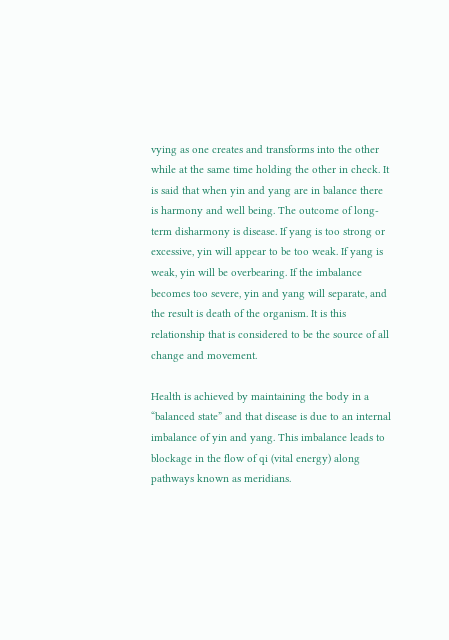vying as one creates and transforms into the other while at the same time holding the other in check. It is said that when yin and yang are in balance there is harmony and well being. The outcome of long-term disharmony is disease. If yang is too strong or excessive, yin will appear to be too weak. If yang is weak, yin will be overbearing. If the imbalance becomes too severe, yin and yang will separate, and the result is death of the organism. It is this relationship that is considered to be the source of all change and movement.

Health is achieved by maintaining the body in a “balanced state” and that disease is due to an internal imbalance of yin and yang. This imbalance leads to blockage in the flow of qi (vital energy) along pathways known as meridians.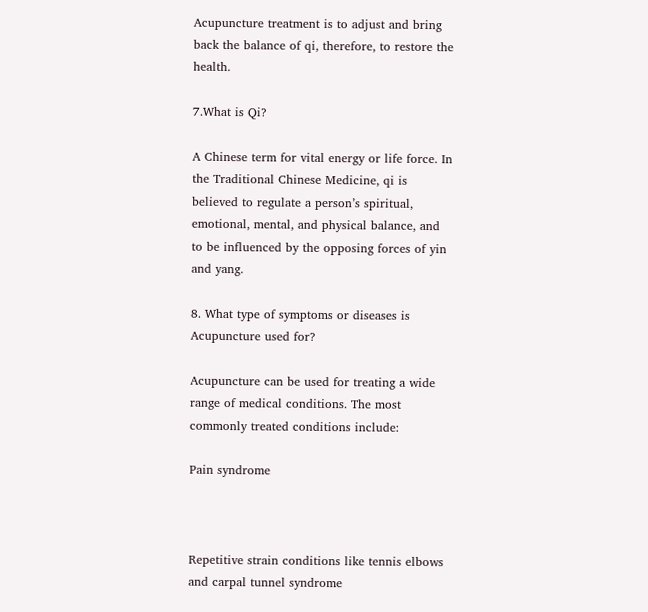Acupuncture treatment is to adjust and bring back the balance of qi, therefore, to restore the health.

7.What is Qi?

A Chinese term for vital energy or life force. In the Traditional Chinese Medicine, qi is believed to regulate a person’s spiritual, emotional, mental, and physical balance, and to be influenced by the opposing forces of yin and yang.

8. What type of symptoms or diseases is Acupuncture used for?

Acupuncture can be used for treating a wide range of medical conditions. The most commonly treated conditions include:

Pain syndrome



Repetitive strain conditions like tennis elbows and carpal tunnel syndrome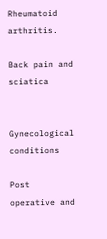Rheumatoid arthritis.

Back pain and sciatica


Gynecological conditions

Post operative and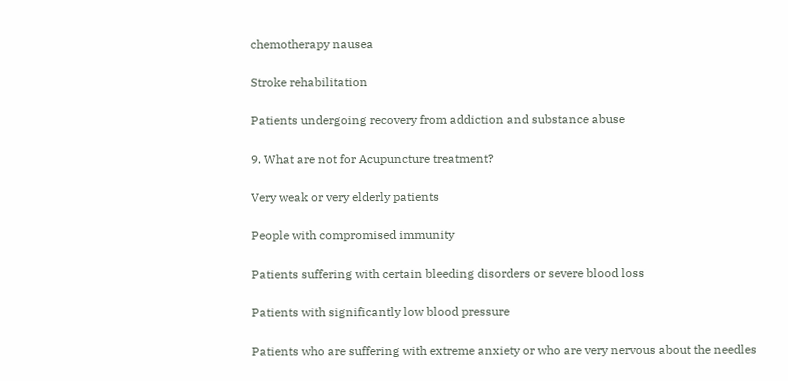chemotherapy nausea

Stroke rehabilitation

Patients undergoing recovery from addiction and substance abuse

9. What are not for Acupuncture treatment?

Very weak or very elderly patients

People with compromised immunity

Patients suffering with certain bleeding disorders or severe blood loss

Patients with significantly low blood pressure

Patients who are suffering with extreme anxiety or who are very nervous about the needles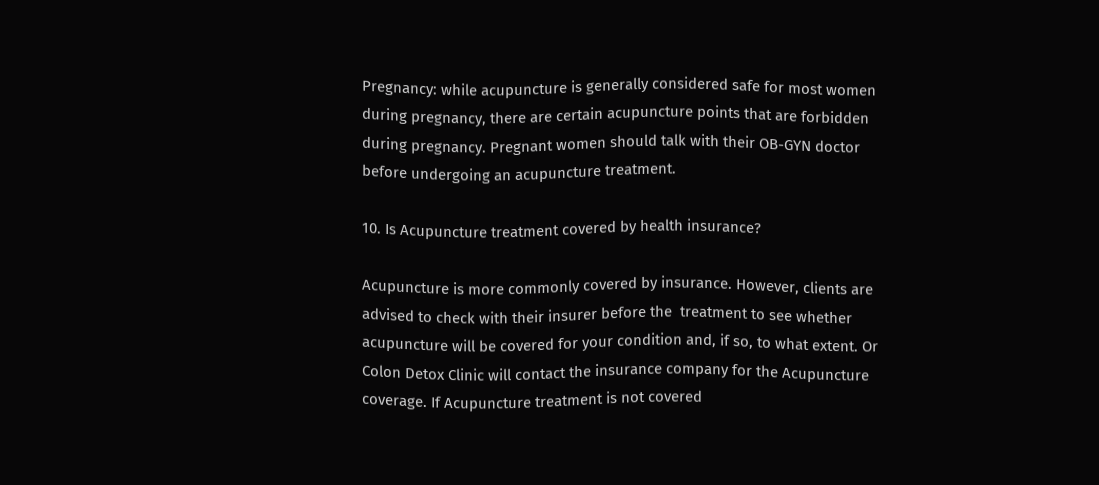Pregnancy: while acupuncture is generally considered safe for most women during pregnancy, there are certain acupuncture points that are forbidden during pregnancy. Pregnant women should talk with their OB-GYN doctor before undergoing an acupuncture treatment.

10. Is Acupuncture treatment covered by health insurance?

Acupuncture is more commonly covered by insurance. However, clients are advised to check with their insurer before the  treatment to see whether acupuncture will be covered for your condition and, if so, to what extent. Or Colon Detox Clinic will contact the insurance company for the Acupuncture coverage. If Acupuncture treatment is not covered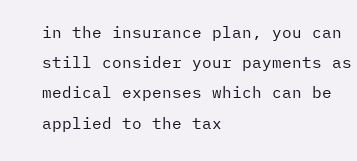in the insurance plan, you can still consider your payments as medical expenses which can be applied to the tax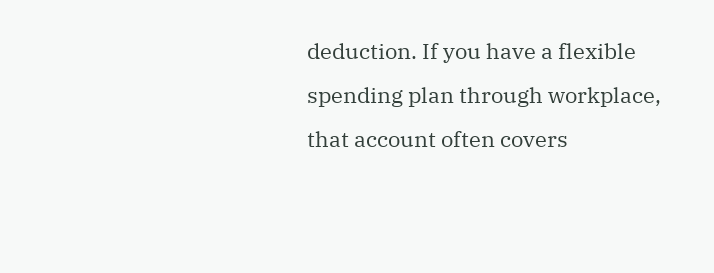deduction. If you have a flexible spending plan through workplace, that account often covers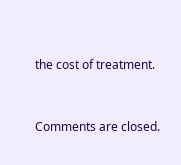the cost of treatment.



Comments are closed.